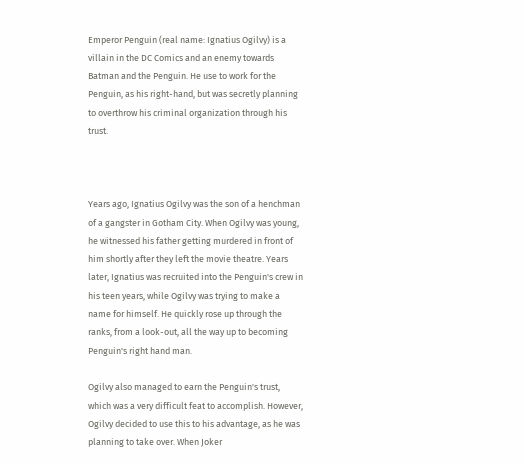Emperor Penguin (real name: Ignatius Ogilvy) is a villain in the DC Comics and an enemy towards Batman and the Penguin. He use to work for the Penguin, as his right-hand, but was secretly planning to overthrow his criminal organization through his trust.



Years ago, Ignatius Ogilvy was the son of a henchman of a gangster in Gotham City. When Ogilvy was young, he witnessed his father getting murdered in front of him shortly after they left the movie theatre. Years later, Ignatius was recruited into the Penguin's crew in his teen years, while Ogilvy was trying to make a name for himself. He quickly rose up through the ranks, from a look-out, all the way up to becoming Penguin's right hand man.

Ogilvy also managed to earn the Penguin's trust, which was a very difficult feat to accomplish. However, Ogilvy decided to use this to his advantage, as he was planning to take over. When Joker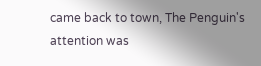came back to town, The Penguin's attention was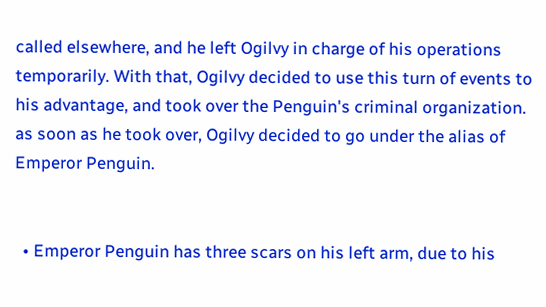called elsewhere, and he left Ogilvy in charge of his operations temporarily. With that, Ogilvy decided to use this turn of events to his advantage, and took over the Penguin's criminal organization. as soon as he took over, Ogilvy decided to go under the alias of Emperor Penguin.


  • Emperor Penguin has three scars on his left arm, due to his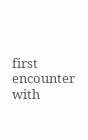first encounter with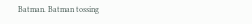Batman. Batman tossing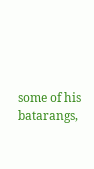some of his batarangs,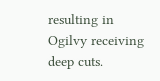resulting in Ogilvy receiving deep cuts.